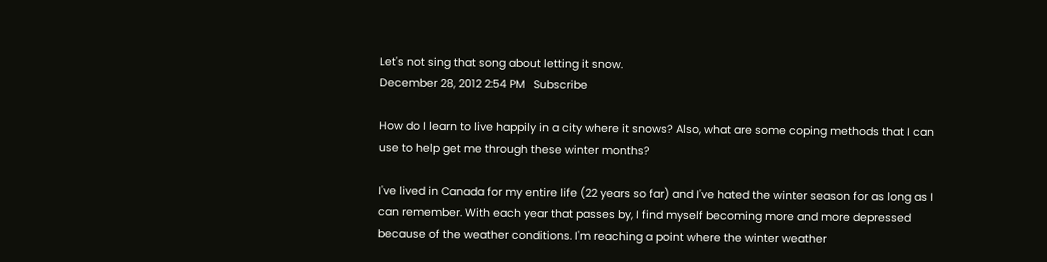Let's not sing that song about letting it snow.
December 28, 2012 2:54 PM   Subscribe

How do I learn to live happily in a city where it snows? Also, what are some coping methods that I can use to help get me through these winter months?

I've lived in Canada for my entire life (22 years so far) and I've hated the winter season for as long as I can remember. With each year that passes by, I find myself becoming more and more depressed because of the weather conditions. I'm reaching a point where the winter weather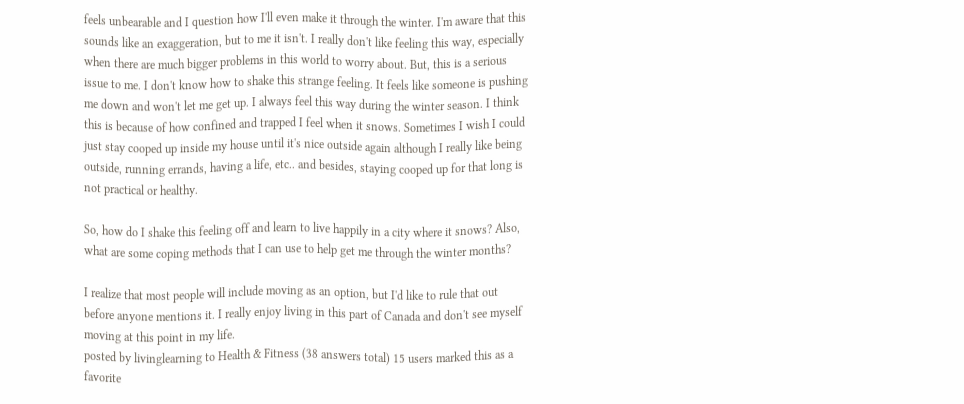feels unbearable and I question how I'll even make it through the winter. I'm aware that this sounds like an exaggeration, but to me it isn't. I really don't like feeling this way, especially when there are much bigger problems in this world to worry about. But, this is a serious issue to me. I don't know how to shake this strange feeling. It feels like someone is pushing me down and won't let me get up. I always feel this way during the winter season. I think this is because of how confined and trapped I feel when it snows. Sometimes I wish I could just stay cooped up inside my house until it's nice outside again although I really like being outside, running errands, having a life, etc.. and besides, staying cooped up for that long is not practical or healthy.

So, how do I shake this feeling off and learn to live happily in a city where it snows? Also, what are some coping methods that I can use to help get me through the winter months?

I realize that most people will include moving as an option, but I'd like to rule that out before anyone mentions it. I really enjoy living in this part of Canada and don't see myself moving at this point in my life.
posted by livinglearning to Health & Fitness (38 answers total) 15 users marked this as a favorite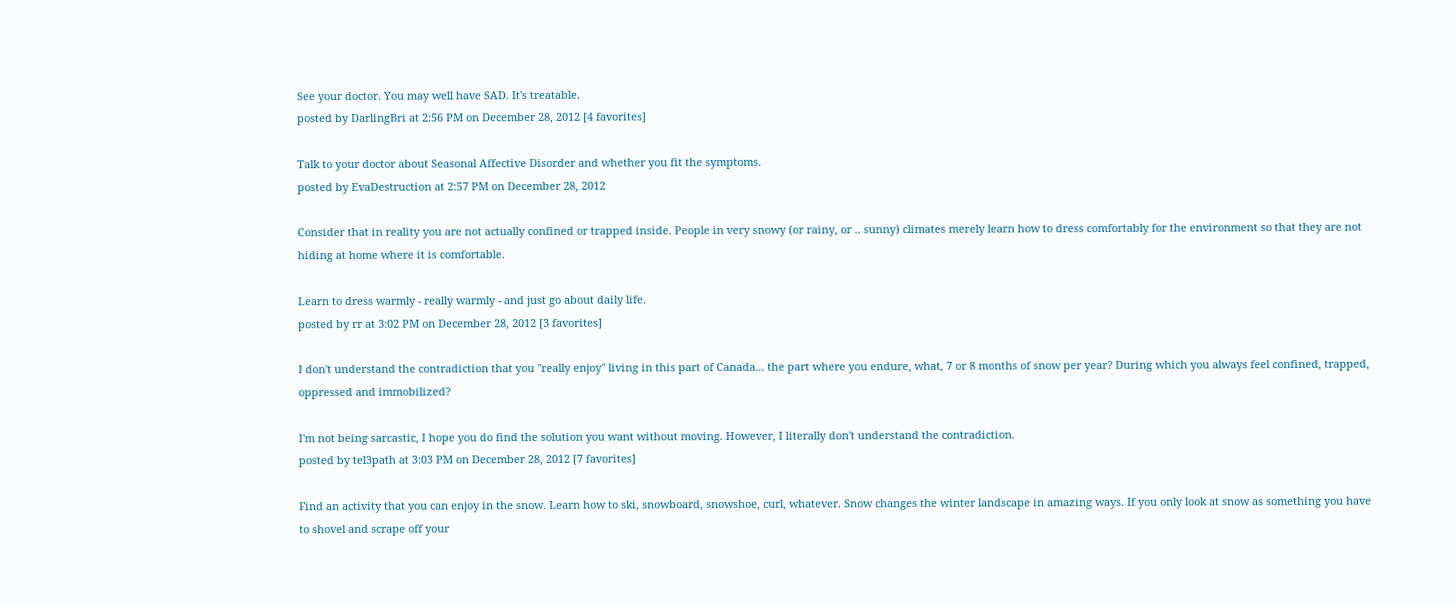See your doctor. You may well have SAD. It's treatable.
posted by DarlingBri at 2:56 PM on December 28, 2012 [4 favorites]

Talk to your doctor about Seasonal Affective Disorder and whether you fit the symptoms.
posted by EvaDestruction at 2:57 PM on December 28, 2012

Consider that in reality you are not actually confined or trapped inside. People in very snowy (or rainy, or .. sunny) climates merely learn how to dress comfortably for the environment so that they are not hiding at home where it is comfortable.

Learn to dress warmly - really warmly - and just go about daily life.
posted by rr at 3:02 PM on December 28, 2012 [3 favorites]

I don't understand the contradiction that you "really enjoy" living in this part of Canada... the part where you endure, what, 7 or 8 months of snow per year? During which you always feel confined, trapped, oppressed and immobilized?

I'm not being sarcastic, I hope you do find the solution you want without moving. However, I literally don't understand the contradiction.
posted by tel3path at 3:03 PM on December 28, 2012 [7 favorites]

Find an activity that you can enjoy in the snow. Learn how to ski, snowboard, snowshoe, curl, whatever. Snow changes the winter landscape in amazing ways. If you only look at snow as something you have to shovel and scrape off your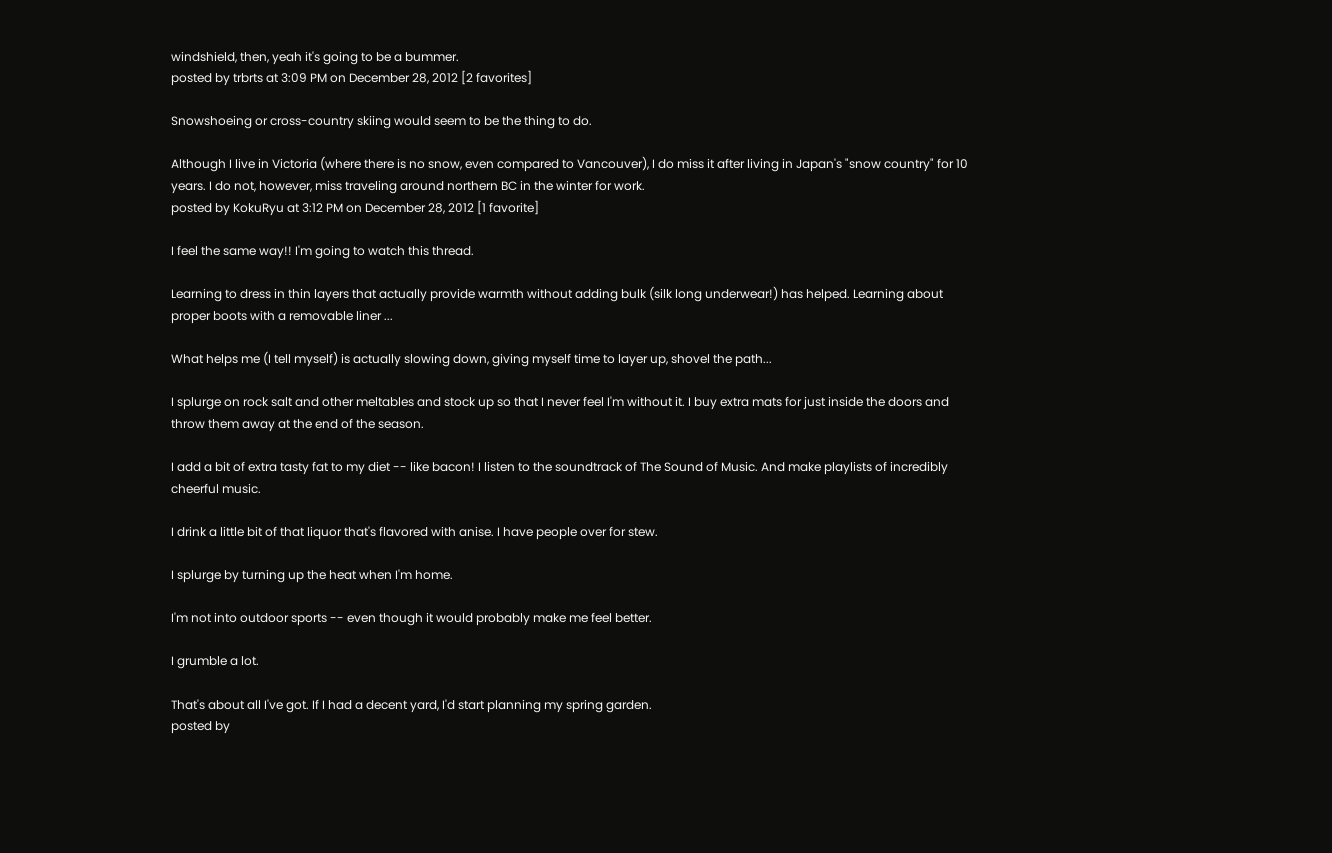windshield, then, yeah it's going to be a bummer.
posted by trbrts at 3:09 PM on December 28, 2012 [2 favorites]

Snowshoeing or cross-country skiing would seem to be the thing to do.

Although I live in Victoria (where there is no snow, even compared to Vancouver), I do miss it after living in Japan's "snow country" for 10 years. I do not, however, miss traveling around northern BC in the winter for work.
posted by KokuRyu at 3:12 PM on December 28, 2012 [1 favorite]

I feel the same way!! I'm going to watch this thread.

Learning to dress in thin layers that actually provide warmth without adding bulk (silk long underwear!) has helped. Learning about proper boots with a removable liner ...

What helps me (I tell myself) is actually slowing down, giving myself time to layer up, shovel the path...

I splurge on rock salt and other meltables and stock up so that I never feel I'm without it. I buy extra mats for just inside the doors and throw them away at the end of the season.

I add a bit of extra tasty fat to my diet -- like bacon! I listen to the soundtrack of The Sound of Music. And make playlists of incredibly cheerful music.

I drink a little bit of that liquor that's flavored with anise. I have people over for stew.

I splurge by turning up the heat when I'm home.

I'm not into outdoor sports -- even though it would probably make me feel better.

I grumble a lot.

That's about all I've got. If I had a decent yard, I'd start planning my spring garden.
posted by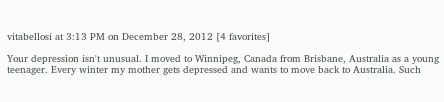vitabellosi at 3:13 PM on December 28, 2012 [4 favorites]

Your depression isn't unusual. I moved to Winnipeg, Canada from Brisbane, Australia as a young teenager. Every winter my mother gets depressed and wants to move back to Australia. Such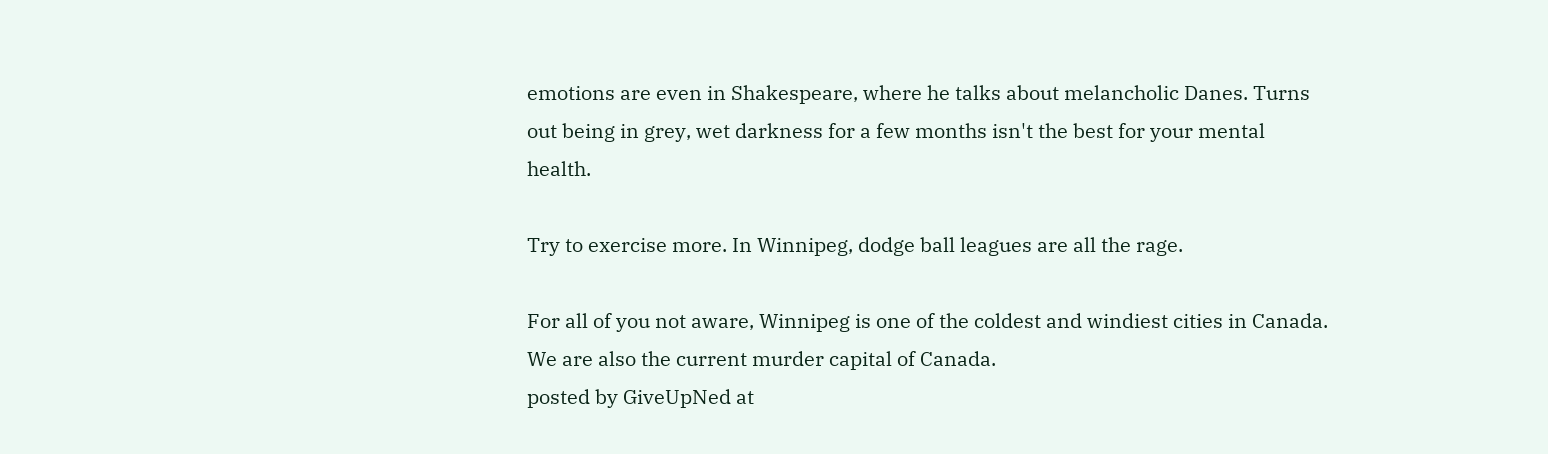emotions are even in Shakespeare, where he talks about melancholic Danes. Turns out being in grey, wet darkness for a few months isn't the best for your mental health.

Try to exercise more. In Winnipeg, dodge ball leagues are all the rage.

For all of you not aware, Winnipeg is one of the coldest and windiest cities in Canada. We are also the current murder capital of Canada.
posted by GiveUpNed at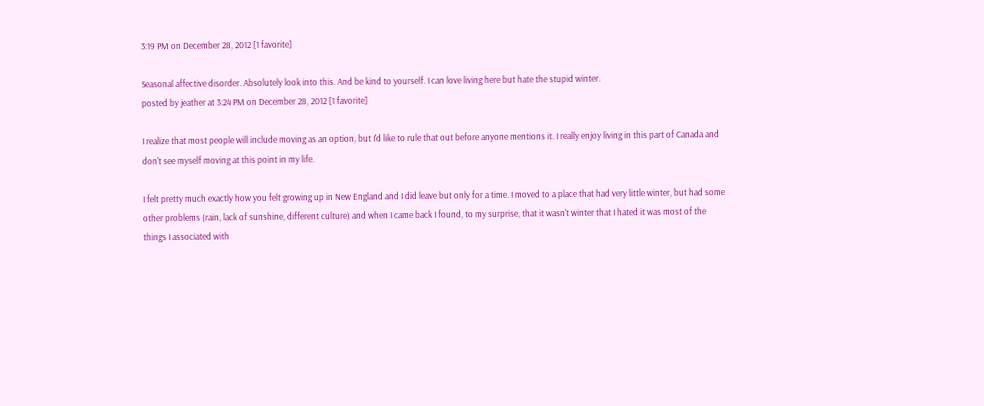3:19 PM on December 28, 2012 [1 favorite]

Seasonal affective disorder. Absolutely look into this. And be kind to yourself. I can love living here but hate the stupid winter.
posted by jeather at 3:24 PM on December 28, 2012 [1 favorite]

I realize that most people will include moving as an option, but I'd like to rule that out before anyone mentions it. I really enjoy living in this part of Canada and don't see myself moving at this point in my life.

I felt pretty much exactly how you felt growing up in New England and I did leave but only for a time. I moved to a place that had very little winter, but had some other problems (rain, lack of sunshine, different culture) and when I came back I found, to my surprise, that it wasn't winter that I hated it was most of the things I associated with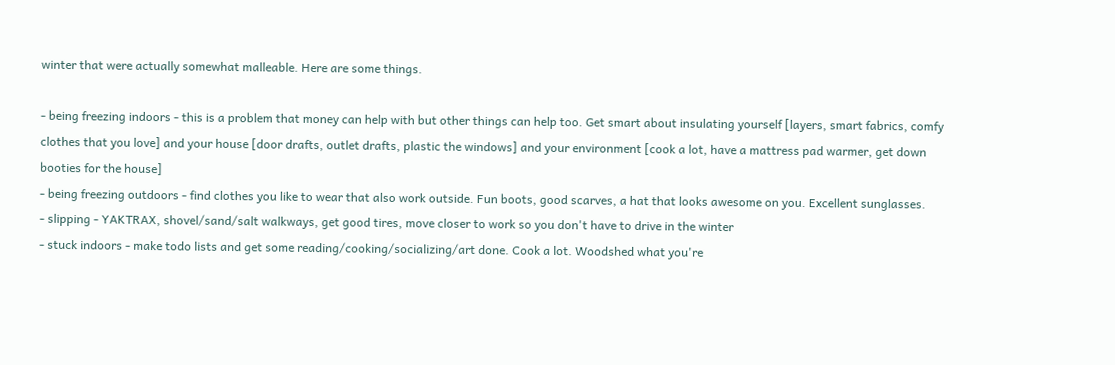winter that were actually somewhat malleable. Here are some things.

- being freezing indoors - this is a problem that money can help with but other things can help too. Get smart about insulating yourself [layers, smart fabrics, comfy clothes that you love] and your house [door drafts, outlet drafts, plastic the windows] and your environment [cook a lot, have a mattress pad warmer, get down booties for the house]
- being freezing outdoors - find clothes you like to wear that also work outside. Fun boots, good scarves, a hat that looks awesome on you. Excellent sunglasses.
- slipping - YAKTRAX, shovel/sand/salt walkways, get good tires, move closer to work so you don't have to drive in the winter
- stuck indoors - make todo lists and get some reading/cooking/socializing/art done. Cook a lot. Woodshed what you're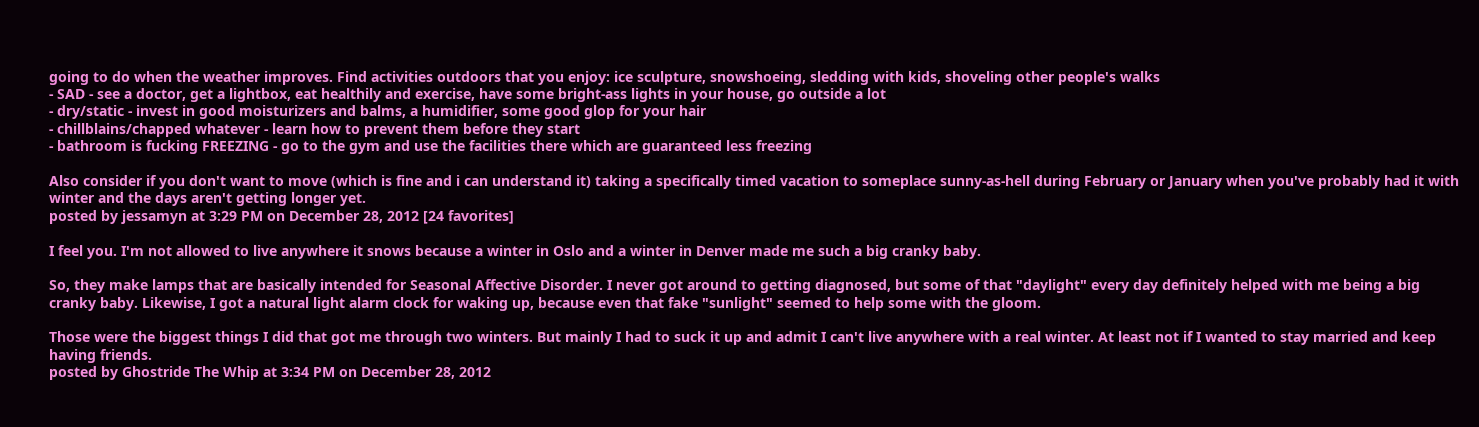going to do when the weather improves. Find activities outdoors that you enjoy: ice sculpture, snowshoeing, sledding with kids, shoveling other people's walks
- SAD - see a doctor, get a lightbox, eat healthily and exercise, have some bright-ass lights in your house, go outside a lot
- dry/static - invest in good moisturizers and balms, a humidifier, some good glop for your hair
- chillblains/chapped whatever - learn how to prevent them before they start
- bathroom is fucking FREEZING - go to the gym and use the facilities there which are guaranteed less freezing

Also consider if you don't want to move (which is fine and i can understand it) taking a specifically timed vacation to someplace sunny-as-hell during February or January when you've probably had it with winter and the days aren't getting longer yet.
posted by jessamyn at 3:29 PM on December 28, 2012 [24 favorites]

I feel you. I'm not allowed to live anywhere it snows because a winter in Oslo and a winter in Denver made me such a big cranky baby.

So, they make lamps that are basically intended for Seasonal Affective Disorder. I never got around to getting diagnosed, but some of that "daylight" every day definitely helped with me being a big cranky baby. Likewise, I got a natural light alarm clock for waking up, because even that fake "sunlight" seemed to help some with the gloom.

Those were the biggest things I did that got me through two winters. But mainly I had to suck it up and admit I can't live anywhere with a real winter. At least not if I wanted to stay married and keep having friends.
posted by Ghostride The Whip at 3:34 PM on December 28, 2012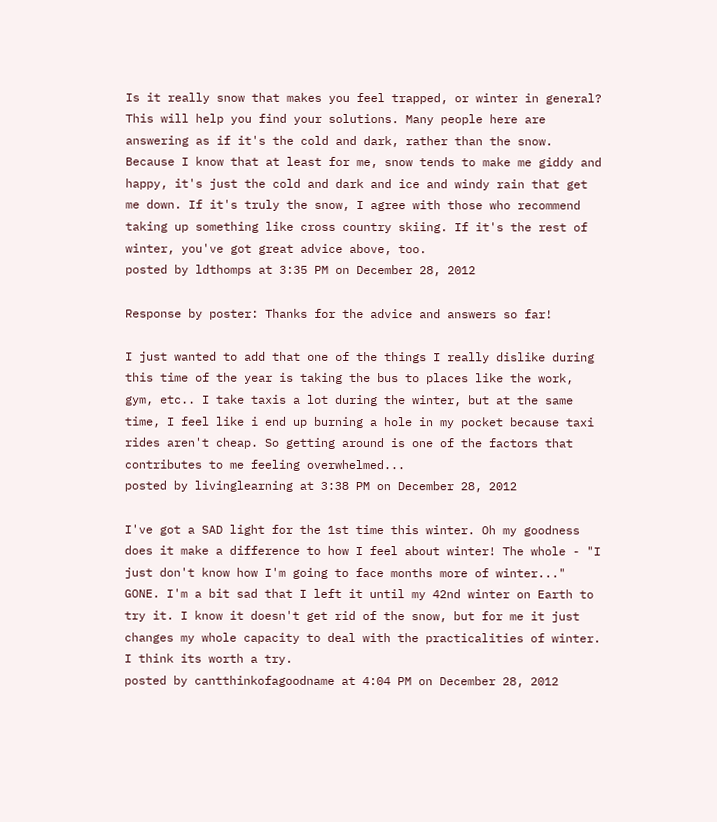Is it really snow that makes you feel trapped, or winter in general? This will help you find your solutions. Many people here are answering as if it's the cold and dark, rather than the snow. Because I know that at least for me, snow tends to make me giddy and happy, it's just the cold and dark and ice and windy rain that get me down. If it's truly the snow, I agree with those who recommend taking up something like cross country skiing. If it's the rest of winter, you've got great advice above, too.
posted by ldthomps at 3:35 PM on December 28, 2012

Response by poster: Thanks for the advice and answers so far!

I just wanted to add that one of the things I really dislike during this time of the year is taking the bus to places like the work, gym, etc.. I take taxis a lot during the winter, but at the same time, I feel like i end up burning a hole in my pocket because taxi rides aren't cheap. So getting around is one of the factors that contributes to me feeling overwhelmed...
posted by livinglearning at 3:38 PM on December 28, 2012

I've got a SAD light for the 1st time this winter. Oh my goodness does it make a difference to how I feel about winter! The whole - "I just don't know how I'm going to face months more of winter..." GONE. I'm a bit sad that I left it until my 42nd winter on Earth to try it. I know it doesn't get rid of the snow, but for me it just changes my whole capacity to deal with the practicalities of winter. I think its worth a try.
posted by cantthinkofagoodname at 4:04 PM on December 28, 2012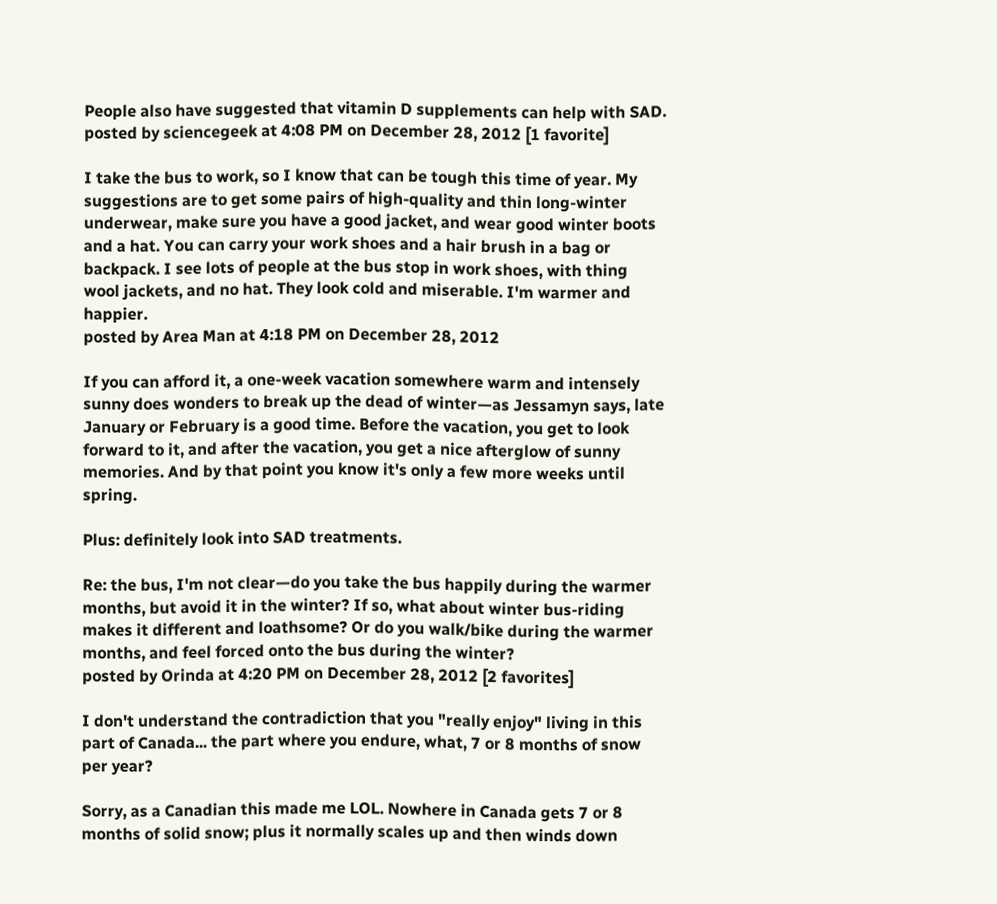People also have suggested that vitamin D supplements can help with SAD.
posted by sciencegeek at 4:08 PM on December 28, 2012 [1 favorite]

I take the bus to work, so I know that can be tough this time of year. My suggestions are to get some pairs of high-quality and thin long-winter underwear, make sure you have a good jacket, and wear good winter boots and a hat. You can carry your work shoes and a hair brush in a bag or backpack. I see lots of people at the bus stop in work shoes, with thing wool jackets, and no hat. They look cold and miserable. I'm warmer and happier.
posted by Area Man at 4:18 PM on December 28, 2012

If you can afford it, a one-week vacation somewhere warm and intensely sunny does wonders to break up the dead of winter—as Jessamyn says, late January or February is a good time. Before the vacation, you get to look forward to it, and after the vacation, you get a nice afterglow of sunny memories. And by that point you know it's only a few more weeks until spring.

Plus: definitely look into SAD treatments.

Re: the bus, I'm not clear—do you take the bus happily during the warmer months, but avoid it in the winter? If so, what about winter bus-riding makes it different and loathsome? Or do you walk/bike during the warmer months, and feel forced onto the bus during the winter?
posted by Orinda at 4:20 PM on December 28, 2012 [2 favorites]

I don't understand the contradiction that you "really enjoy" living in this part of Canada... the part where you endure, what, 7 or 8 months of snow per year?

Sorry, as a Canadian this made me LOL. Nowhere in Canada gets 7 or 8 months of solid snow; plus it normally scales up and then winds down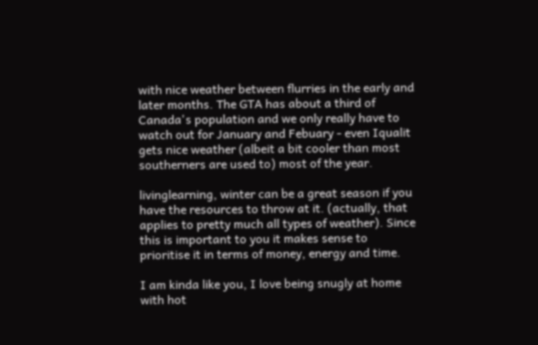with nice weather between flurries in the early and later months. The GTA has about a third of Canada's population and we only really have to watch out for January and Febuary - even Iqualit gets nice weather (albeit a bit cooler than most southerners are used to) most of the year.

livinglearning, winter can be a great season if you have the resources to throw at it. (actually, that applies to pretty much all types of weather). Since this is important to you it makes sense to prioritise it in terms of money, energy and time.

I am kinda like you, I love being snugly at home with hot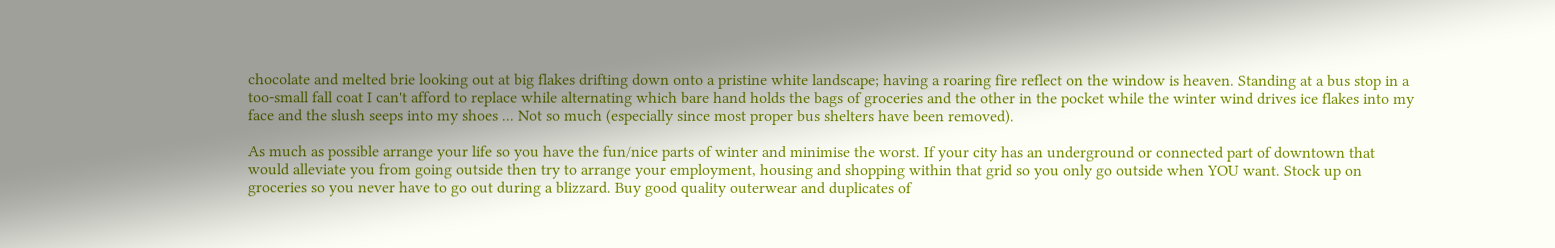chocolate and melted brie looking out at big flakes drifting down onto a pristine white landscape; having a roaring fire reflect on the window is heaven. Standing at a bus stop in a too-small fall coat I can't afford to replace while alternating which bare hand holds the bags of groceries and the other in the pocket while the winter wind drives ice flakes into my face and the slush seeps into my shoes ... Not so much (especially since most proper bus shelters have been removed).

As much as possible arrange your life so you have the fun/nice parts of winter and minimise the worst. If your city has an underground or connected part of downtown that would alleviate you from going outside then try to arrange your employment, housing and shopping within that grid so you only go outside when YOU want. Stock up on groceries so you never have to go out during a blizzard. Buy good quality outerwear and duplicates of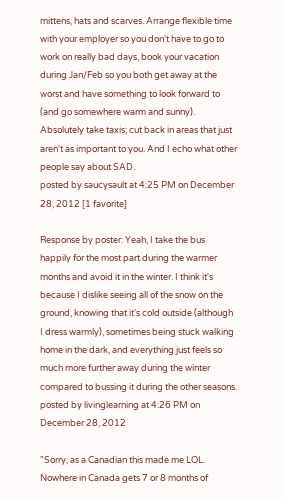mittens, hats and scarves. Arrange flexible time with your employer so you don't have to go to work on really bad days, book your vacation during Jan/Feb so you both get away at the worst and have something to look forward to (and go somewhere warm and sunny). Absolutely take taxis; cut back in areas that just aren't as important to you. And I echo what other people say about SAD.
posted by saucysault at 4:25 PM on December 28, 2012 [1 favorite]

Response by poster: Yeah, I take the bus happily for the most part during the warmer months and avoid it in the winter. I think it's because I dislike seeing all of the snow on the ground, knowing that it's cold outside (although I dress warmly), sometimes being stuck walking home in the dark, and everything just feels so much more further away during the winter compared to bussing it during the other seasons.
posted by livinglearning at 4:26 PM on December 28, 2012

"Sorry, as a Canadian this made me LOL. Nowhere in Canada gets 7 or 8 months of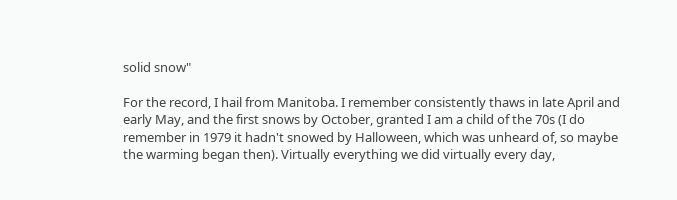solid snow"

For the record, I hail from Manitoba. I remember consistently thaws in late April and early May, and the first snows by October, granted I am a child of the 70s (I do remember in 1979 it hadn't snowed by Halloween, which was unheard of, so maybe the warming began then). Virtually everything we did virtually every day,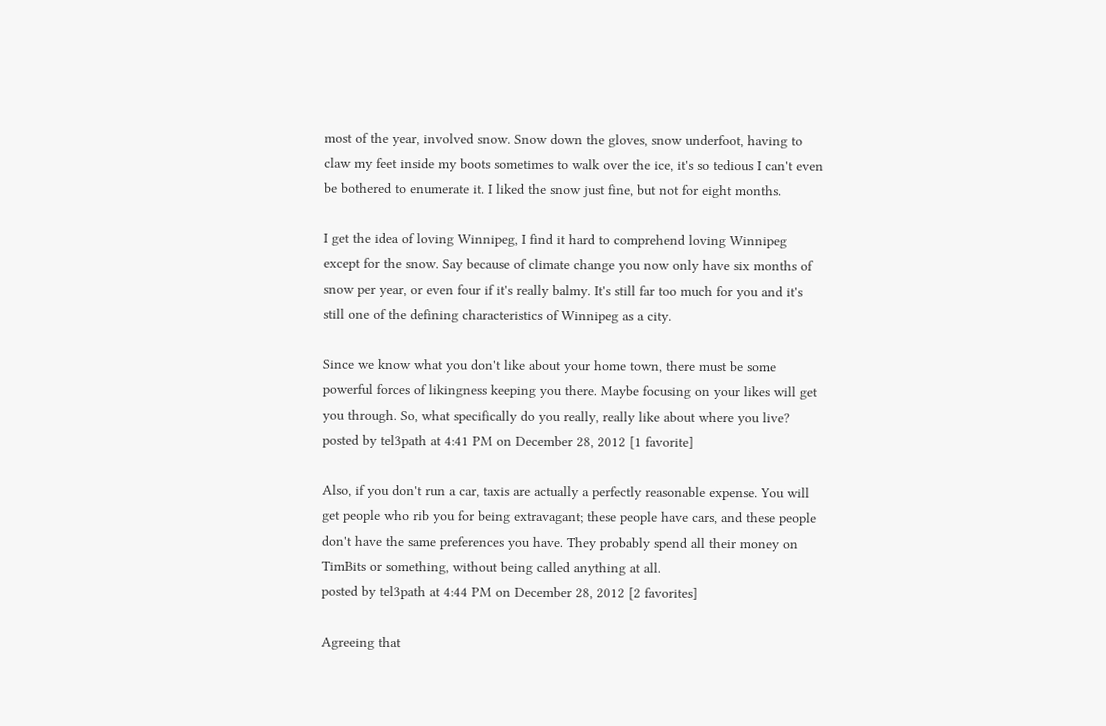most of the year, involved snow. Snow down the gloves, snow underfoot, having to claw my feet inside my boots sometimes to walk over the ice, it's so tedious I can't even be bothered to enumerate it. I liked the snow just fine, but not for eight months.

I get the idea of loving Winnipeg, I find it hard to comprehend loving Winnipeg except for the snow. Say because of climate change you now only have six months of snow per year, or even four if it's really balmy. It's still far too much for you and it's still one of the defining characteristics of Winnipeg as a city.

Since we know what you don't like about your home town, there must be some powerful forces of likingness keeping you there. Maybe focusing on your likes will get you through. So, what specifically do you really, really like about where you live?
posted by tel3path at 4:41 PM on December 28, 2012 [1 favorite]

Also, if you don't run a car, taxis are actually a perfectly reasonable expense. You will get people who rib you for being extravagant; these people have cars, and these people don't have the same preferences you have. They probably spend all their money on TimBits or something, without being called anything at all.
posted by tel3path at 4:44 PM on December 28, 2012 [2 favorites]

Agreeing that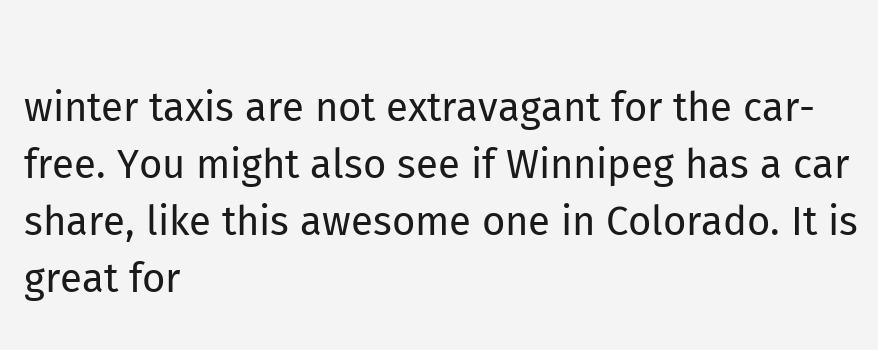winter taxis are not extravagant for the car-free. You might also see if Winnipeg has a car share, like this awesome one in Colorado. It is great for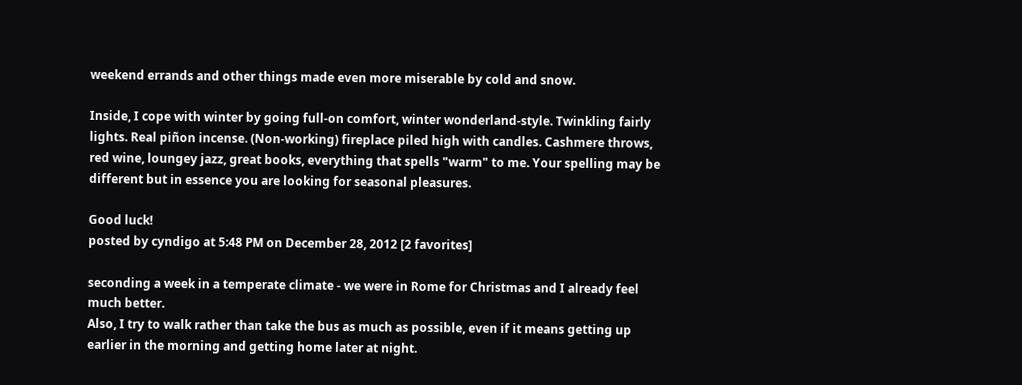weekend errands and other things made even more miserable by cold and snow.

Inside, I cope with winter by going full-on comfort, winter wonderland-style. Twinkling fairly lights. Real piñon incense. (Non-working) fireplace piled high with candles. Cashmere throws, red wine, loungey jazz, great books, everything that spells "warm" to me. Your spelling may be different but in essence you are looking for seasonal pleasures.

Good luck!
posted by cyndigo at 5:48 PM on December 28, 2012 [2 favorites]

seconding a week in a temperate climate - we were in Rome for Christmas and I already feel much better.
Also, I try to walk rather than take the bus as much as possible, even if it means getting up earlier in the morning and getting home later at night.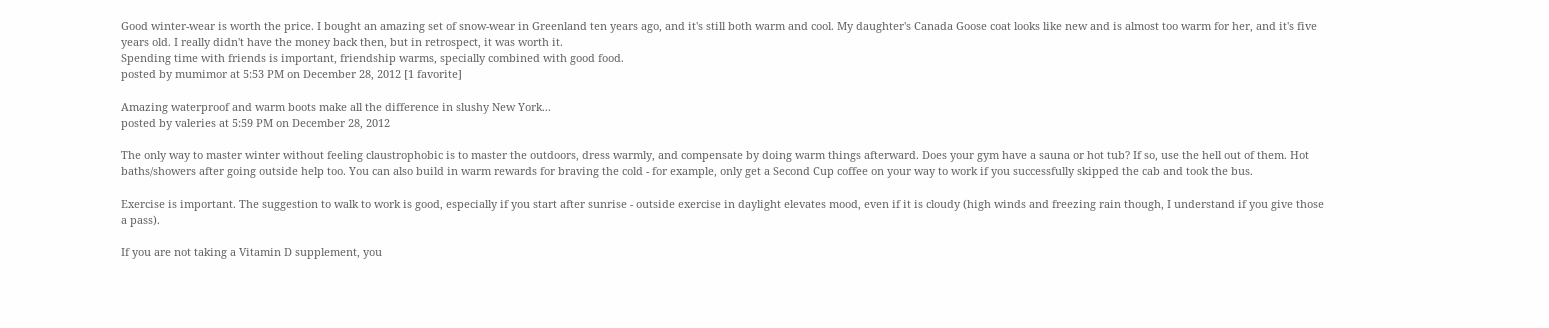Good winter-wear is worth the price. I bought an amazing set of snow-wear in Greenland ten years ago, and it's still both warm and cool. My daughter's Canada Goose coat looks like new and is almost too warm for her, and it's five years old. I really didn't have the money back then, but in retrospect, it was worth it.
Spending time with friends is important, friendship warms, specially combined with good food.
posted by mumimor at 5:53 PM on December 28, 2012 [1 favorite]

Amazing waterproof and warm boots make all the difference in slushy New York...
posted by valeries at 5:59 PM on December 28, 2012

The only way to master winter without feeling claustrophobic is to master the outdoors, dress warmly, and compensate by doing warm things afterward. Does your gym have a sauna or hot tub? If so, use the hell out of them. Hot baths/showers after going outside help too. You can also build in warm rewards for braving the cold - for example, only get a Second Cup coffee on your way to work if you successfully skipped the cab and took the bus.

Exercise is important. The suggestion to walk to work is good, especially if you start after sunrise - outside exercise in daylight elevates mood, even if it is cloudy (high winds and freezing rain though, I understand if you give those a pass).

If you are not taking a Vitamin D supplement, you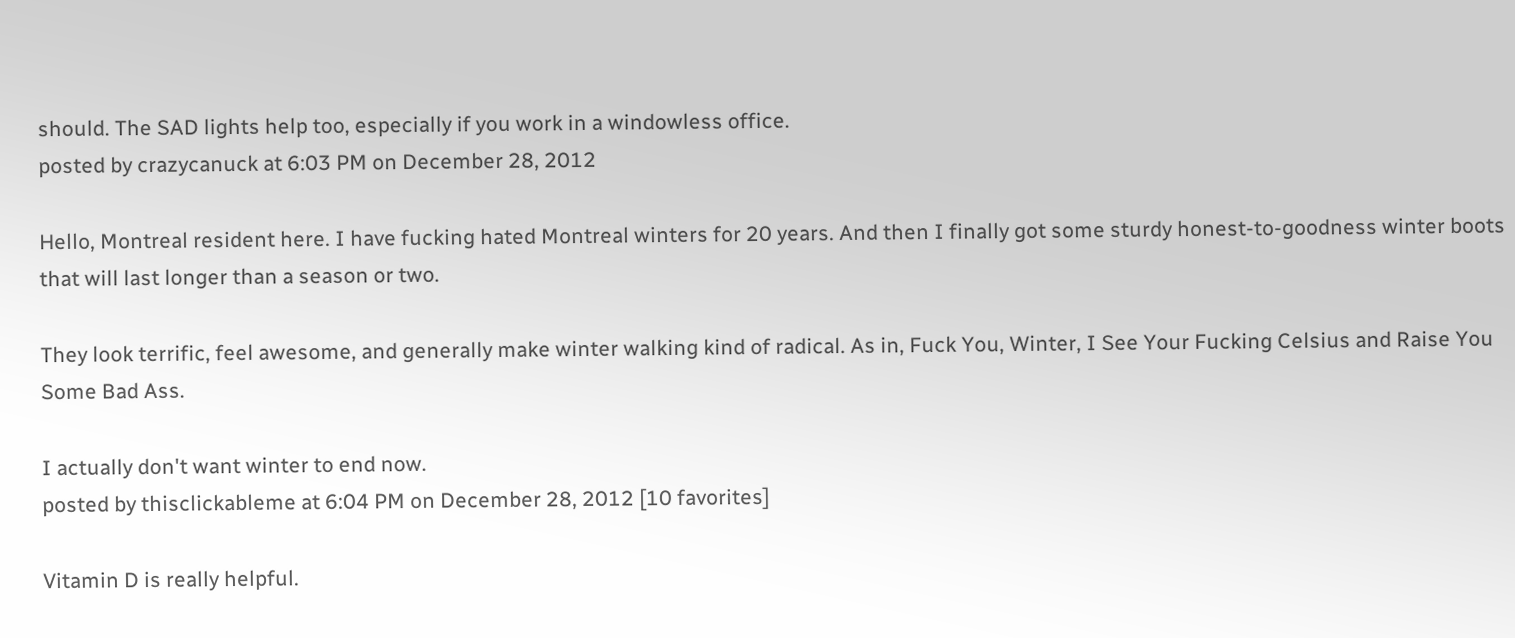should. The SAD lights help too, especially if you work in a windowless office.
posted by crazycanuck at 6:03 PM on December 28, 2012

Hello, Montreal resident here. I have fucking hated Montreal winters for 20 years. And then I finally got some sturdy honest-to-goodness winter boots that will last longer than a season or two.

They look terrific, feel awesome, and generally make winter walking kind of radical. As in, Fuck You, Winter, I See Your Fucking Celsius and Raise You Some Bad Ass.

I actually don't want winter to end now.
posted by thisclickableme at 6:04 PM on December 28, 2012 [10 favorites]

Vitamin D is really helpful.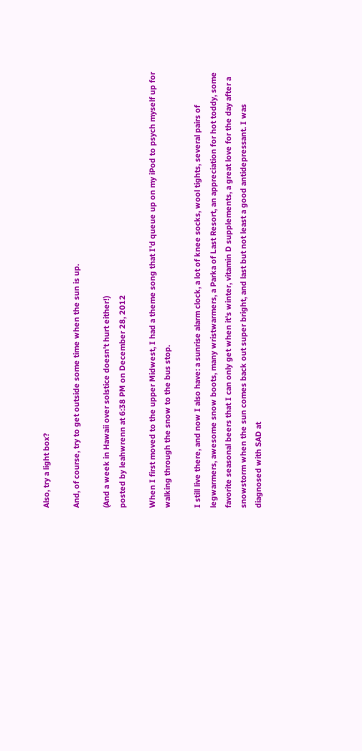Also, try a light box?

And, of course, try to get outside some time when the sun is up.

(And a week in Hawaii over solstice doesn't hurt either!)
posted by leahwrenn at 6:38 PM on December 28, 2012

When I first moved to the upper Midwest, I had a theme song that I'd queue up on my iPod to psych myself up for walking through the snow to the bus stop.

I still live there, and now I also have: a sunrise alarm clock, a lot of knee socks, wool tights, several pairs of legwarmers, awesome snow boots, many wristwarmers, a Parka of Last Resort, an appreciation for hot toddy, some favorite seasonal beers that I can only get when it's winter, vitamin D supplements, a great love for the day after a snowstorm when the sun comes back out super bright, and last but not least a good antidepressant. I was diagnosed with SAD at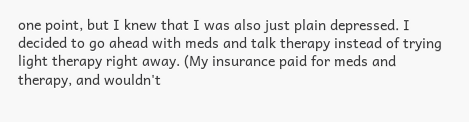one point, but I knew that I was also just plain depressed. I decided to go ahead with meds and talk therapy instead of trying light therapy right away. (My insurance paid for meds and therapy, and wouldn't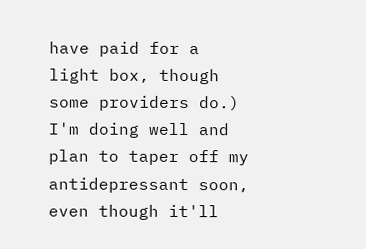have paid for a light box, though some providers do.) I'm doing well and plan to taper off my antidepressant soon, even though it'll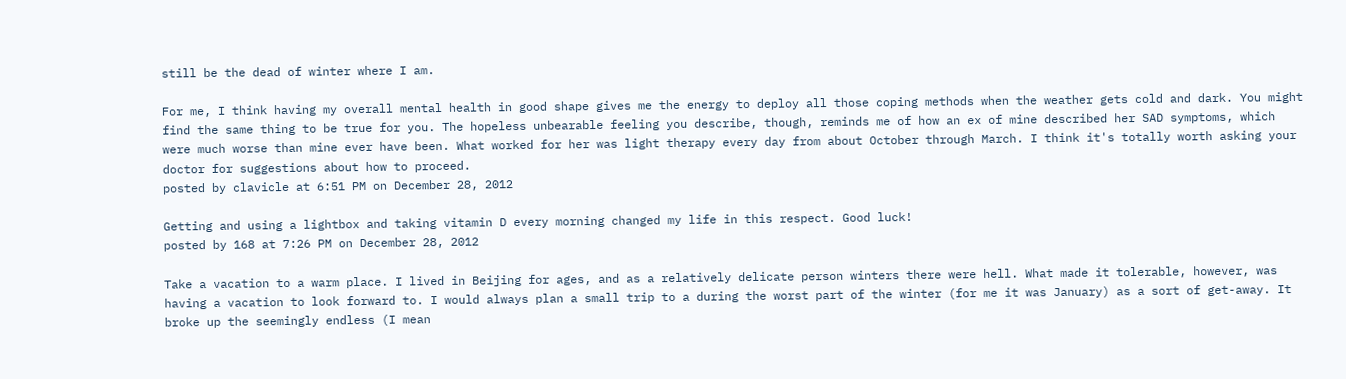still be the dead of winter where I am.

For me, I think having my overall mental health in good shape gives me the energy to deploy all those coping methods when the weather gets cold and dark. You might find the same thing to be true for you. The hopeless unbearable feeling you describe, though, reminds me of how an ex of mine described her SAD symptoms, which were much worse than mine ever have been. What worked for her was light therapy every day from about October through March. I think it's totally worth asking your doctor for suggestions about how to proceed.
posted by clavicle at 6:51 PM on December 28, 2012

Getting and using a lightbox and taking vitamin D every morning changed my life in this respect. Good luck!
posted by 168 at 7:26 PM on December 28, 2012

Take a vacation to a warm place. I lived in Beijing for ages, and as a relatively delicate person winters there were hell. What made it tolerable, however, was having a vacation to look forward to. I would always plan a small trip to a during the worst part of the winter (for me it was January) as a sort of get-away. It broke up the seemingly endless (I mean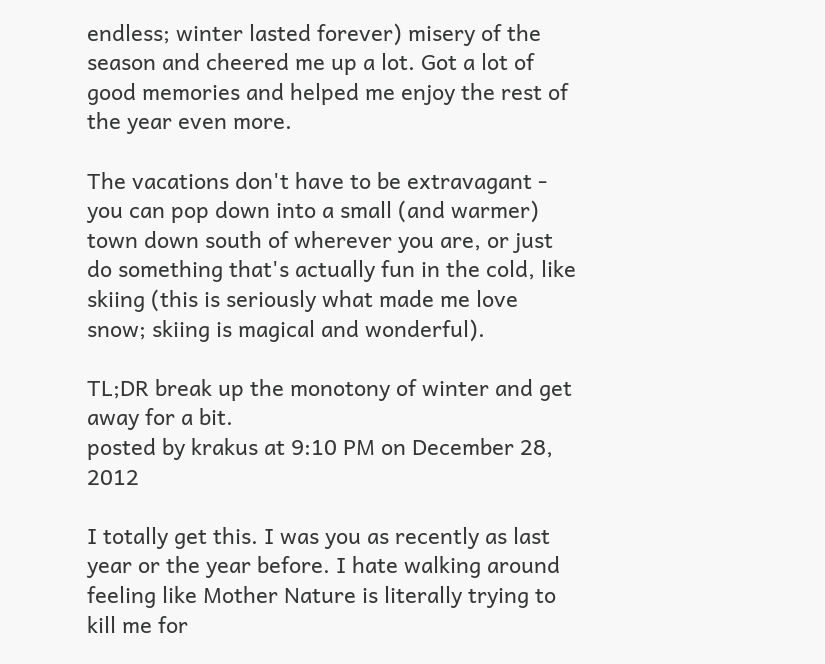endless; winter lasted forever) misery of the season and cheered me up a lot. Got a lot of good memories and helped me enjoy the rest of the year even more.

The vacations don't have to be extravagant - you can pop down into a small (and warmer) town down south of wherever you are, or just do something that's actually fun in the cold, like skiing (this is seriously what made me love snow; skiing is magical and wonderful).

TL;DR break up the monotony of winter and get away for a bit.
posted by krakus at 9:10 PM on December 28, 2012

I totally get this. I was you as recently as last year or the year before. I hate walking around feeling like Mother Nature is literally trying to kill me for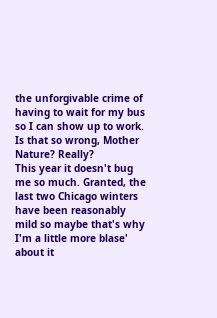the unforgivable crime of having to wait for my bus so I can show up to work. Is that so wrong, Mother Nature? Really?
This year it doesn't bug me so much. Granted, the last two Chicago winters have been reasonably mild so maybe that's why I'm a little more blase' about it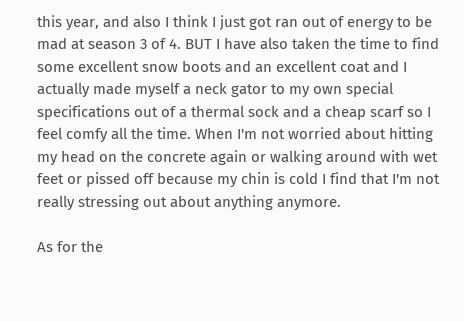this year, and also I think I just got ran out of energy to be mad at season 3 of 4. BUT I have also taken the time to find some excellent snow boots and an excellent coat and I actually made myself a neck gator to my own special specifications out of a thermal sock and a cheap scarf so I feel comfy all the time. When I'm not worried about hitting my head on the concrete again or walking around with wet feet or pissed off because my chin is cold I find that I'm not really stressing out about anything anymore.

As for the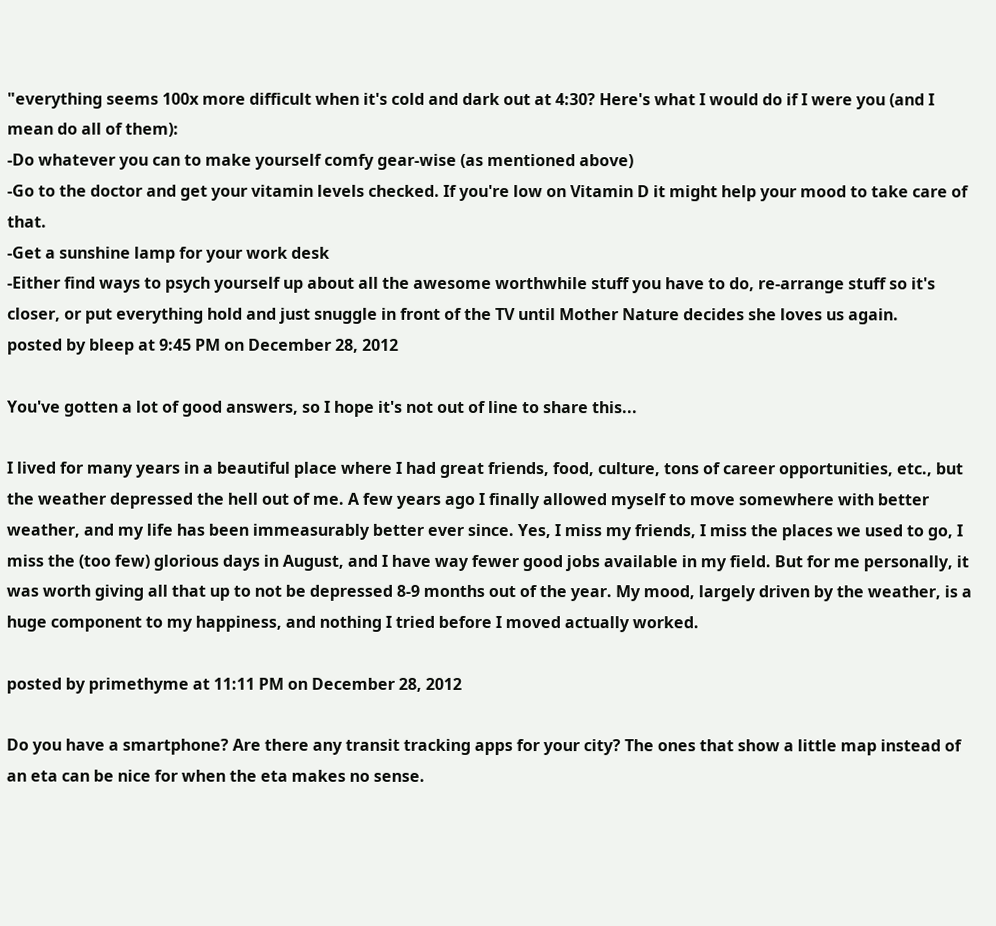"everything seems 100x more difficult when it's cold and dark out at 4:30? Here's what I would do if I were you (and I mean do all of them):
-Do whatever you can to make yourself comfy gear-wise (as mentioned above)
-Go to the doctor and get your vitamin levels checked. If you're low on Vitamin D it might help your mood to take care of that.
-Get a sunshine lamp for your work desk
-Either find ways to psych yourself up about all the awesome worthwhile stuff you have to do, re-arrange stuff so it's closer, or put everything hold and just snuggle in front of the TV until Mother Nature decides she loves us again.
posted by bleep at 9:45 PM on December 28, 2012

You've gotten a lot of good answers, so I hope it's not out of line to share this...

I lived for many years in a beautiful place where I had great friends, food, culture, tons of career opportunities, etc., but the weather depressed the hell out of me. A few years ago I finally allowed myself to move somewhere with better weather, and my life has been immeasurably better ever since. Yes, I miss my friends, I miss the places we used to go, I miss the (too few) glorious days in August, and I have way fewer good jobs available in my field. But for me personally, it was worth giving all that up to not be depressed 8-9 months out of the year. My mood, largely driven by the weather, is a huge component to my happiness, and nothing I tried before I moved actually worked.

posted by primethyme at 11:11 PM on December 28, 2012

Do you have a smartphone? Are there any transit tracking apps for your city? The ones that show a little map instead of an eta can be nice for when the eta makes no sense.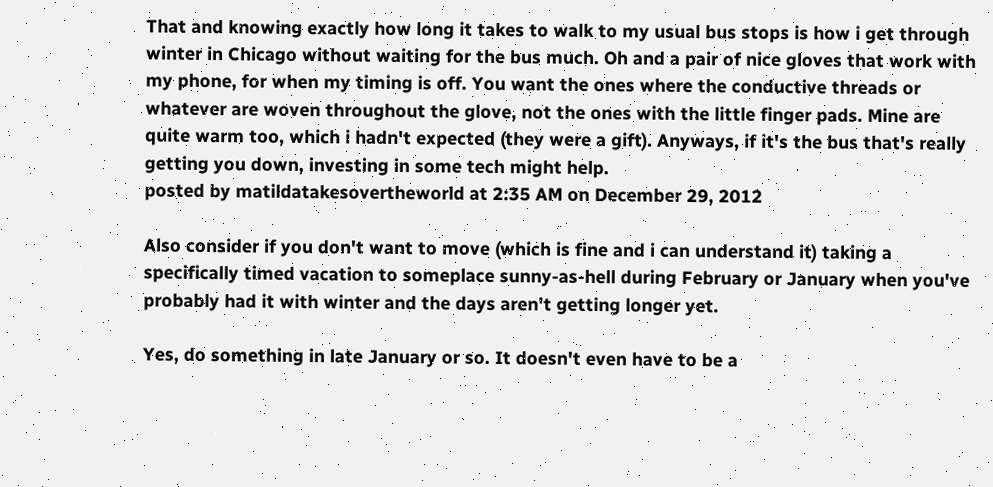That and knowing exactly how long it takes to walk to my usual bus stops is how i get through winter in Chicago without waiting for the bus much. Oh and a pair of nice gloves that work with my phone, for when my timing is off. You want the ones where the conductive threads or whatever are woven throughout the glove, not the ones with the little finger pads. Mine are quite warm too, which i hadn't expected (they were a gift). Anyways, if it's the bus that's really getting you down, investing in some tech might help.
posted by matildatakesovertheworld at 2:35 AM on December 29, 2012

Also consider if you don't want to move (which is fine and i can understand it) taking a specifically timed vacation to someplace sunny-as-hell during February or January when you've probably had it with winter and the days aren't getting longer yet.

Yes, do something in late January or so. It doesn't even have to be a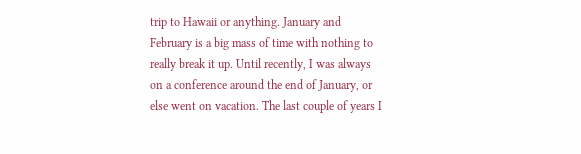trip to Hawaii or anything. January and February is a big mass of time with nothing to really break it up. Until recently, I was always on a conference around the end of January, or else went on vacation. The last couple of years I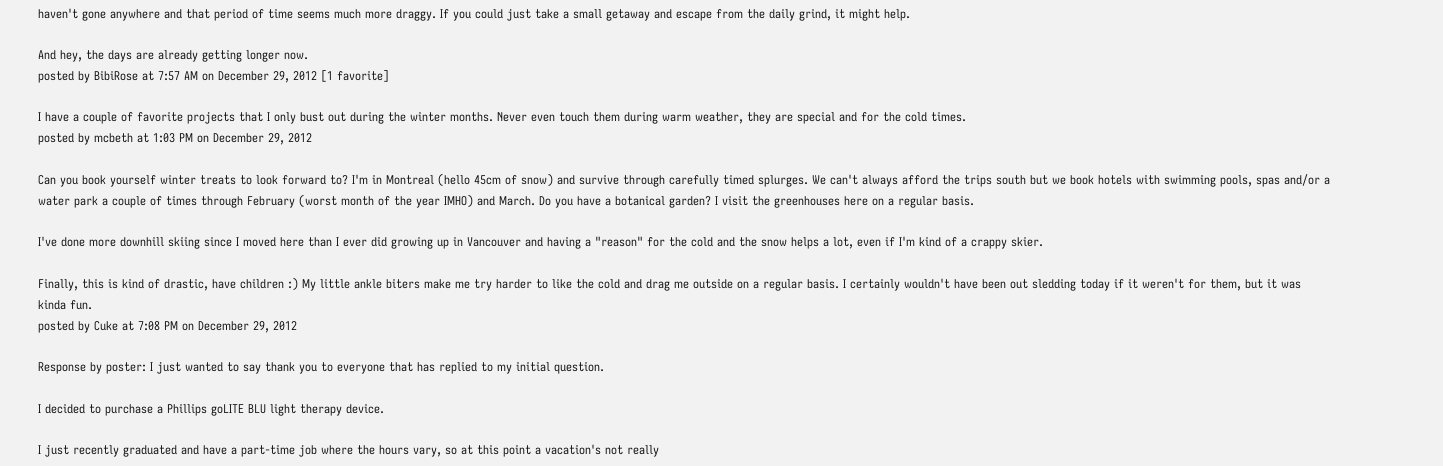haven't gone anywhere and that period of time seems much more draggy. If you could just take a small getaway and escape from the daily grind, it might help.

And hey, the days are already getting longer now.
posted by BibiRose at 7:57 AM on December 29, 2012 [1 favorite]

I have a couple of favorite projects that I only bust out during the winter months. Never even touch them during warm weather, they are special and for the cold times.
posted by mcbeth at 1:03 PM on December 29, 2012

Can you book yourself winter treats to look forward to? I'm in Montreal (hello 45cm of snow) and survive through carefully timed splurges. We can't always afford the trips south but we book hotels with swimming pools, spas and/or a water park a couple of times through February (worst month of the year IMHO) and March. Do you have a botanical garden? I visit the greenhouses here on a regular basis.

I've done more downhill skiing since I moved here than I ever did growing up in Vancouver and having a "reason" for the cold and the snow helps a lot, even if I'm kind of a crappy skier.

Finally, this is kind of drastic, have children :) My little ankle biters make me try harder to like the cold and drag me outside on a regular basis. I certainly wouldn't have been out sledding today if it weren't for them, but it was kinda fun.
posted by Cuke at 7:08 PM on December 29, 2012

Response by poster: I just wanted to say thank you to everyone that has replied to my initial question.

I decided to purchase a Phillips goLITE BLU light therapy device.

I just recently graduated and have a part-time job where the hours vary, so at this point a vacation's not really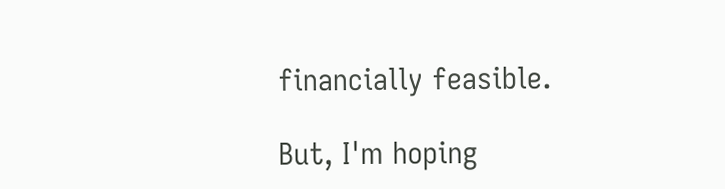financially feasible.

But, I'm hoping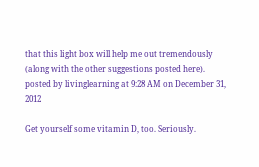that this light box will help me out tremendously (along with the other suggestions posted here).
posted by livinglearning at 9:28 AM on December 31, 2012

Get yourself some vitamin D, too. Seriously.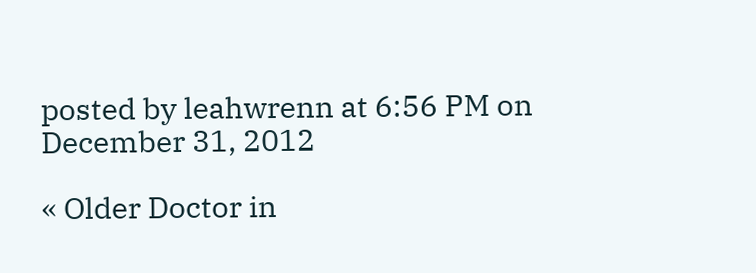posted by leahwrenn at 6:56 PM on December 31, 2012

« Older Doctor in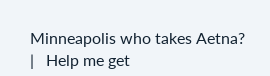Minneapolis who takes Aetna?   |   Help me get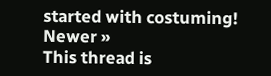started with costuming! Newer »
This thread is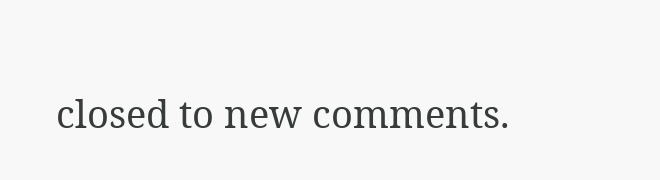closed to new comments.